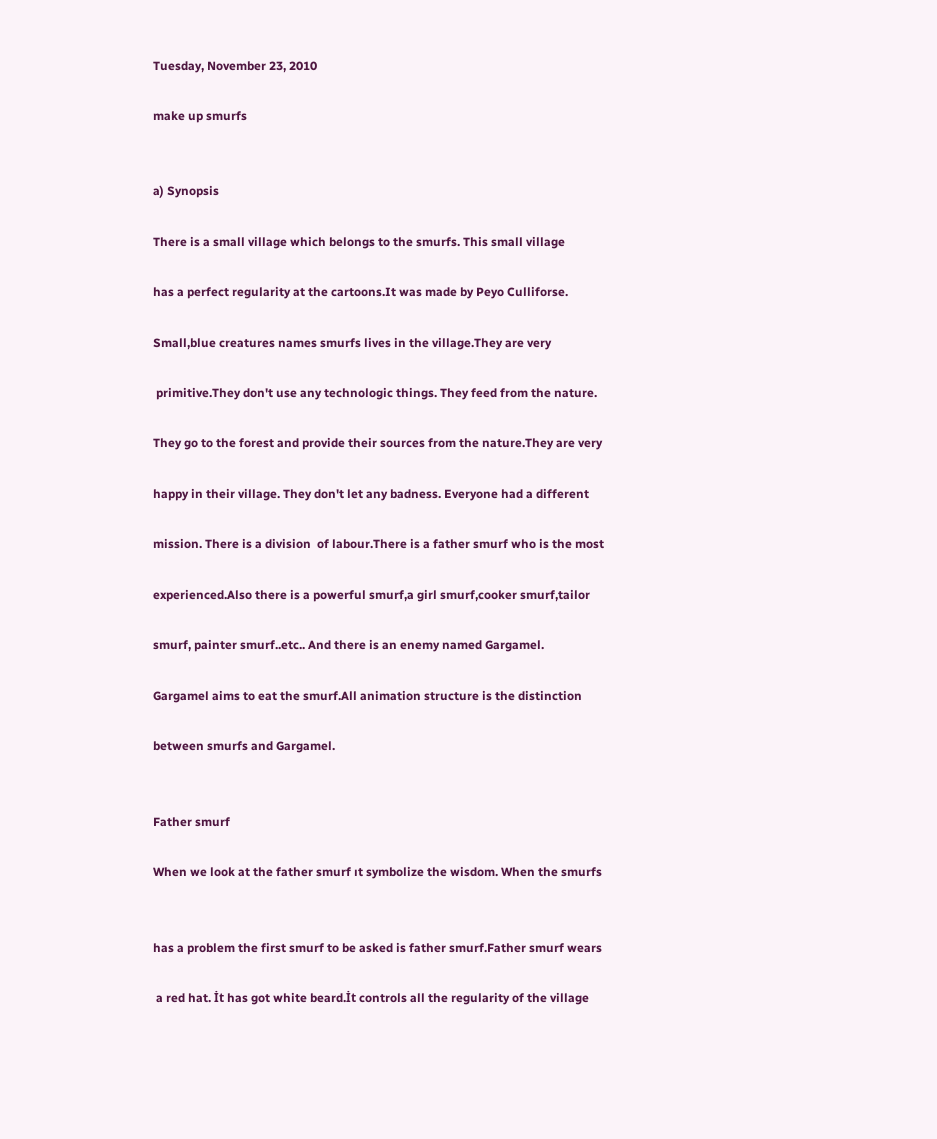Tuesday, November 23, 2010

make up smurfs


a) Synopsis

There is a small village which belongs to the smurfs. This small village

has a perfect regularity at the cartoons.It was made by Peyo Culliforse.

Small,blue creatures names smurfs lives in the village.They are very

 primitive.They don't use any technologic things. They feed from the nature.

They go to the forest and provide their sources from the nature.They are very

happy in their village. They don't let any badness. Everyone had a different

mission. There is a division  of labour.There is a father smurf who is the most

experienced.Also there is a powerful smurf,a girl smurf,cooker smurf,tailor

smurf, painter smurf..etc.. And there is an enemy named Gargamel.

Gargamel aims to eat the smurf.All animation structure is the distinction

between smurfs and Gargamel.


Father smurf

When we look at the father smurf ıt symbolize the wisdom. When the smurfs


has a problem the first smurf to be asked is father smurf.Father smurf wears

 a red hat. İt has got white beard.İt controls all the regularity of the village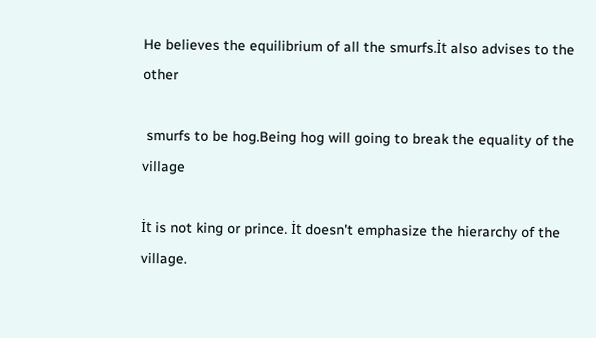He believes the equilibrium of all the smurfs.İt also advises to the other

 smurfs to be hog.Being hog will going to break the equality of the village

İt is not king or prince. İt doesn't emphasize the hierarchy of the village.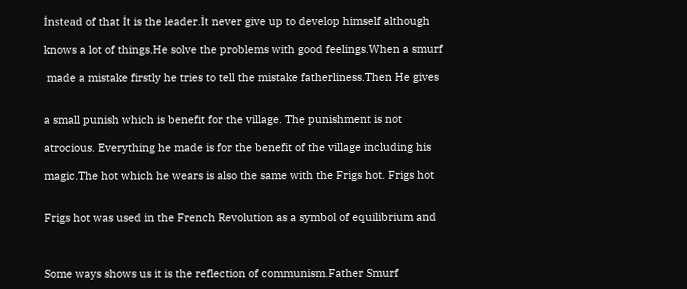İnstead of that İt is the leader.İt never give up to develop himself although

knows a lot of things.He solve the problems with good feelings.When a smurf

 made a mistake firstly he tries to tell the mistake fatherliness.Then He gives


a small punish which is benefit for the village. The punishment is not

atrocious. Everything he made is for the benefit of the village including his

magic.The hot which he wears is also the same with the Frigs hot. Frigs hot


Frigs hot was used in the French Revolution as a symbol of equilibrium and



Some ways shows us it is the reflection of communism.Father Smurf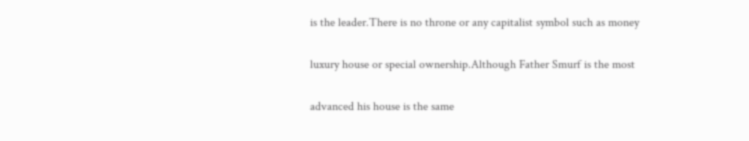is the leader.There is no throne or any capitalist symbol such as money

luxury house or special ownership.Although Father Smurf is the most

advanced his house is the same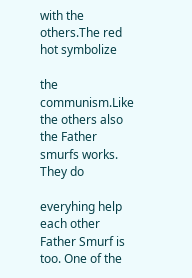with the others.The red hot symbolize

the communism.Like the others also the Father smurfs works. They do

everyhing help each other Father Smurf is too. One of the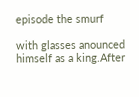episode the smurf

with glasses anounced himself as a king.After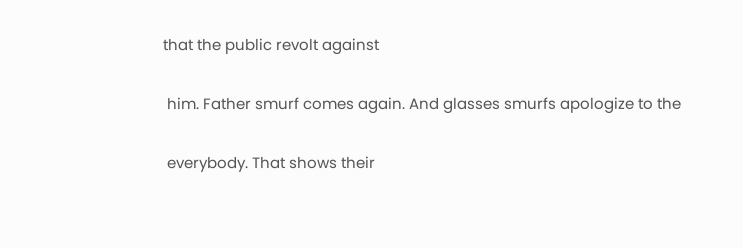that the public revolt against

 him. Father smurf comes again. And glasses smurfs apologize to the

 everybody. That shows their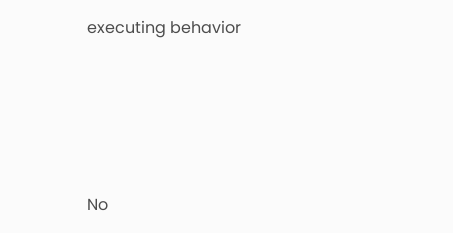executing behavior





No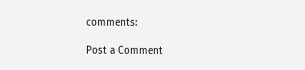comments:

Post a Comment